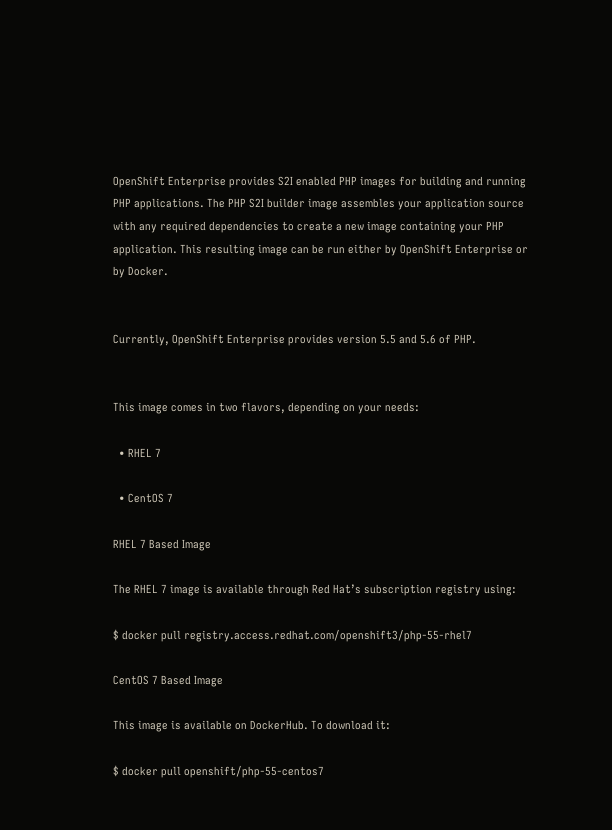OpenShift Enterprise provides S2I enabled PHP images for building and running PHP applications. The PHP S2I builder image assembles your application source with any required dependencies to create a new image containing your PHP application. This resulting image can be run either by OpenShift Enterprise or by Docker.


Currently, OpenShift Enterprise provides version 5.5 and 5.6 of PHP.


This image comes in two flavors, depending on your needs:

  • RHEL 7

  • CentOS 7

RHEL 7 Based Image

The RHEL 7 image is available through Red Hat’s subscription registry using:

$ docker pull registry.access.redhat.com/openshift3/php-55-rhel7

CentOS 7 Based Image

This image is available on DockerHub. To download it:

$ docker pull openshift/php-55-centos7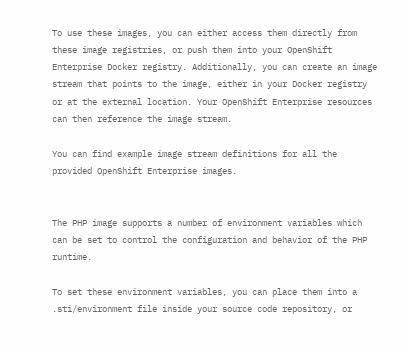To use these images, you can either access them directly from these image registries, or push them into your OpenShift Enterprise Docker registry. Additionally, you can create an image stream that points to the image, either in your Docker registry or at the external location. Your OpenShift Enterprise resources can then reference the image stream.

You can find example image stream definitions for all the provided OpenShift Enterprise images.


The PHP image supports a number of environment variables which can be set to control the configuration and behavior of the PHP runtime.

To set these environment variables, you can place them into a .sti/environment file inside your source code repository, or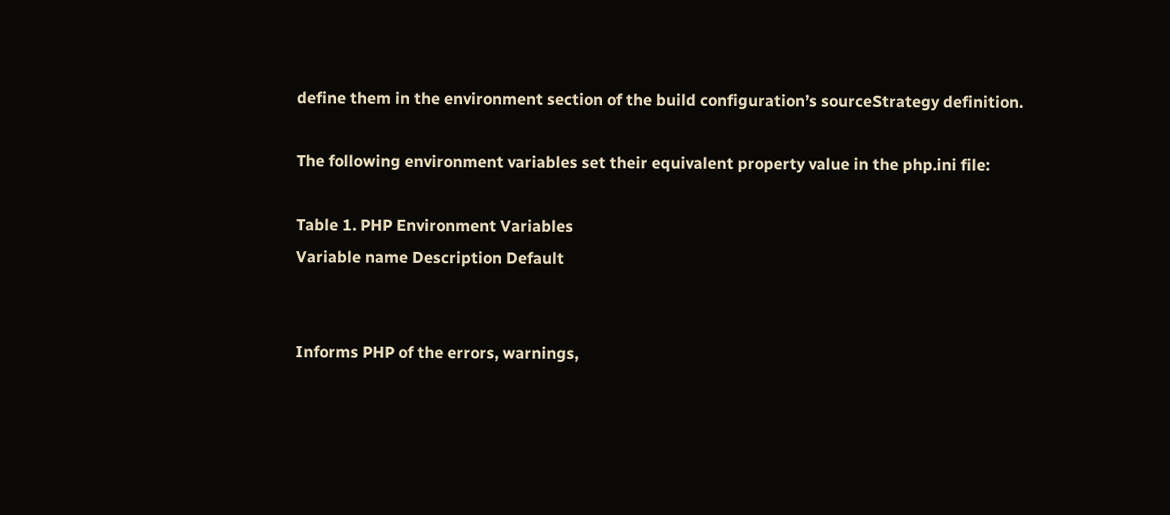define them in the environment section of the build configuration’s sourceStrategy definition.

The following environment variables set their equivalent property value in the php.ini file:

Table 1. PHP Environment Variables
Variable name Description Default


Informs PHP of the errors, warnings,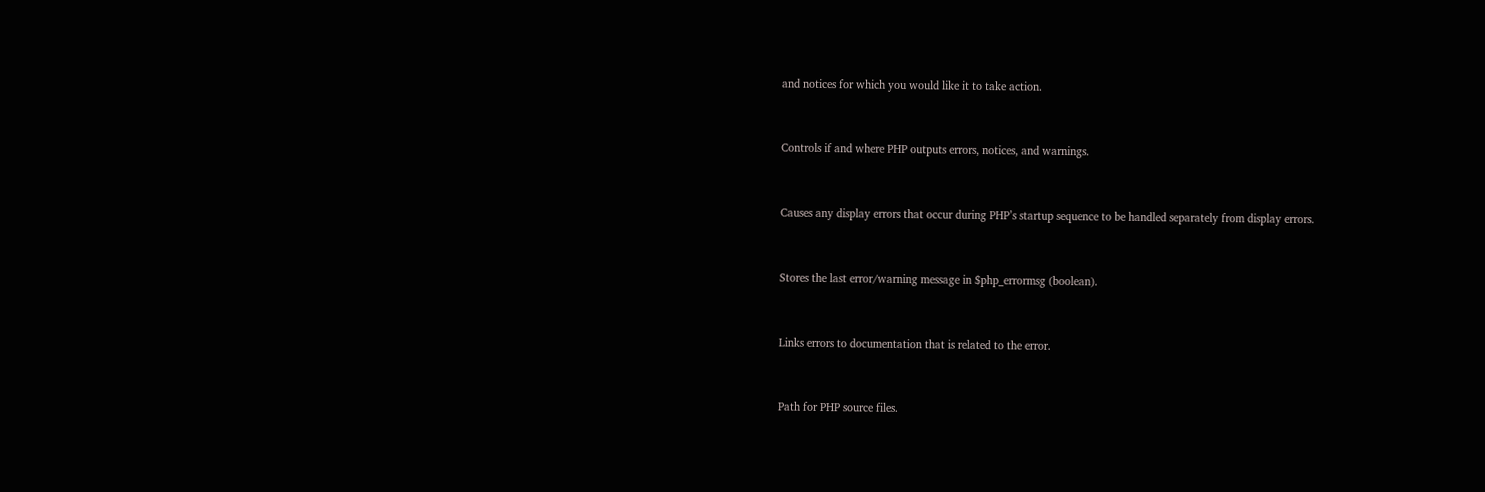and notices for which you would like it to take action.



Controls if and where PHP outputs errors, notices, and warnings.



Causes any display errors that occur during PHP’s startup sequence to be handled separately from display errors.



Stores the last error/warning message in $php_errormsg (boolean).



Links errors to documentation that is related to the error.



Path for PHP source files.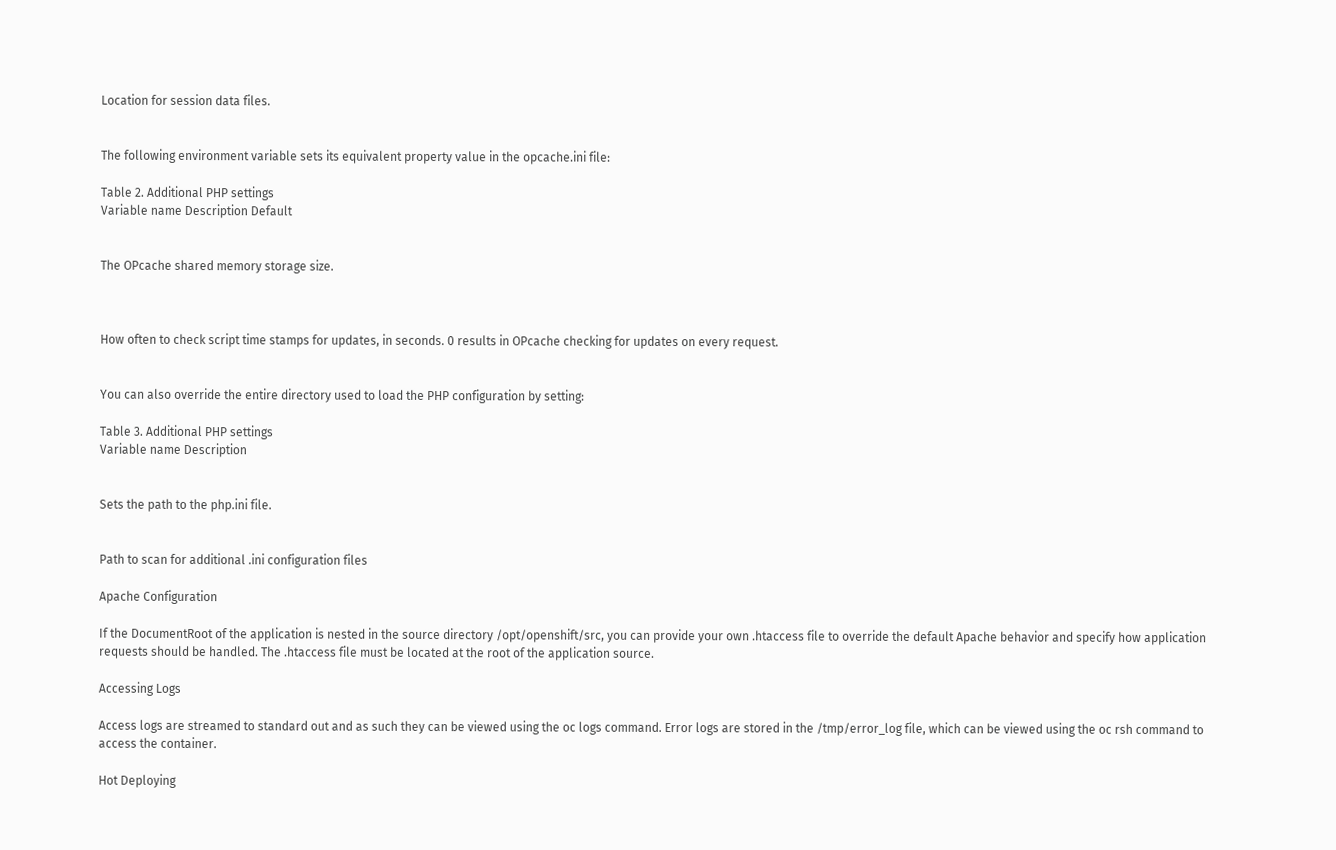Location for session data files.


The following environment variable sets its equivalent property value in the opcache.ini file:

Table 2. Additional PHP settings
Variable name Description Default


The OPcache shared memory storage size.



How often to check script time stamps for updates, in seconds. 0 results in OPcache checking for updates on every request.


You can also override the entire directory used to load the PHP configuration by setting:

Table 3. Additional PHP settings
Variable name Description


Sets the path to the php.ini file.


Path to scan for additional .ini configuration files

Apache Configuration

If the DocumentRoot of the application is nested in the source directory /opt/openshift/src, you can provide your own .htaccess file to override the default Apache behavior and specify how application requests should be handled. The .htaccess file must be located at the root of the application source.

Accessing Logs

Access logs are streamed to standard out and as such they can be viewed using the oc logs command. Error logs are stored in the /tmp/error_log file, which can be viewed using the oc rsh command to access the container.

Hot Deploying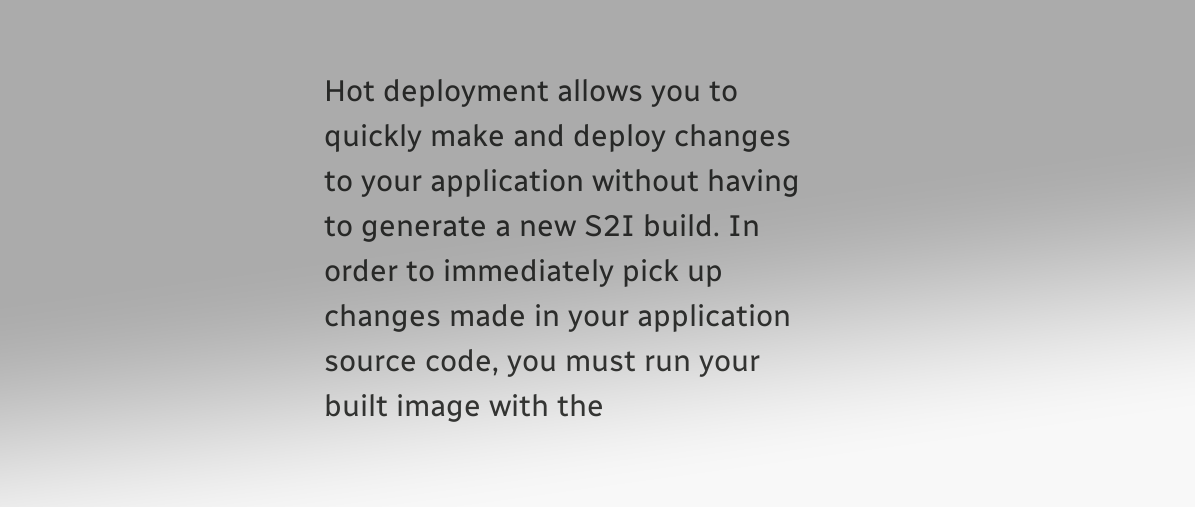Hot deployment allows you to quickly make and deploy changes to your application without having to generate a new S2I build. In order to immediately pick up changes made in your application source code, you must run your built image with the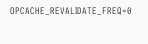OPCACHE_REVALIDATE_FREQ=0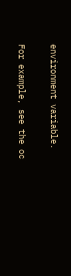environment variable.

For example, see the oc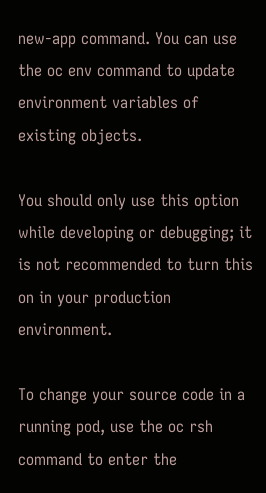new-app command. You can use the oc env command to update environment variables of existing objects.

You should only use this option while developing or debugging; it is not recommended to turn this on in your production environment.

To change your source code in a running pod, use the oc rsh command to enter the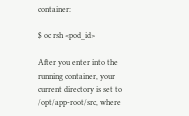container:

$ oc rsh <pod_id>

After you enter into the running container, your current directory is set to /opt/app-root/src, where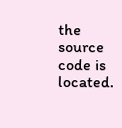the source code is located.